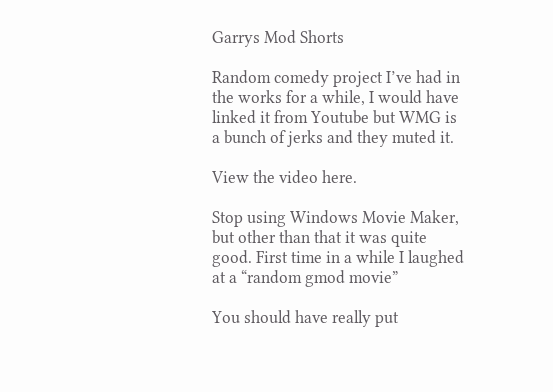Garrys Mod Shorts

Random comedy project I’ve had in the works for a while, I would have linked it from Youtube but WMG is a bunch of jerks and they muted it.

View the video here.

Stop using Windows Movie Maker, but other than that it was quite good. First time in a while I laughed at a “random gmod movie”

You should have really put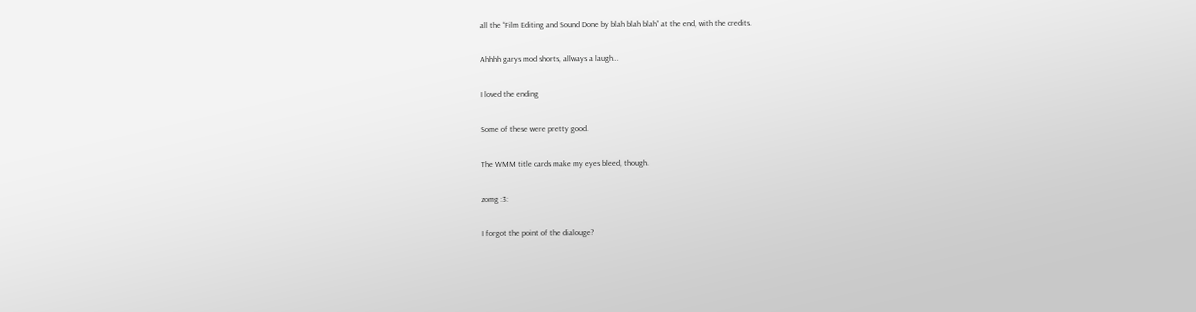all the “Film Editing and Sound Done by blah blah blah” at the end, with the credits.

Ahhhh garys mod shorts, allways a laugh…

I loved the ending

Some of these were pretty good.

The WMM title cards make my eyes bleed, though.

zomg :3:

I forgot the point of the dialouge?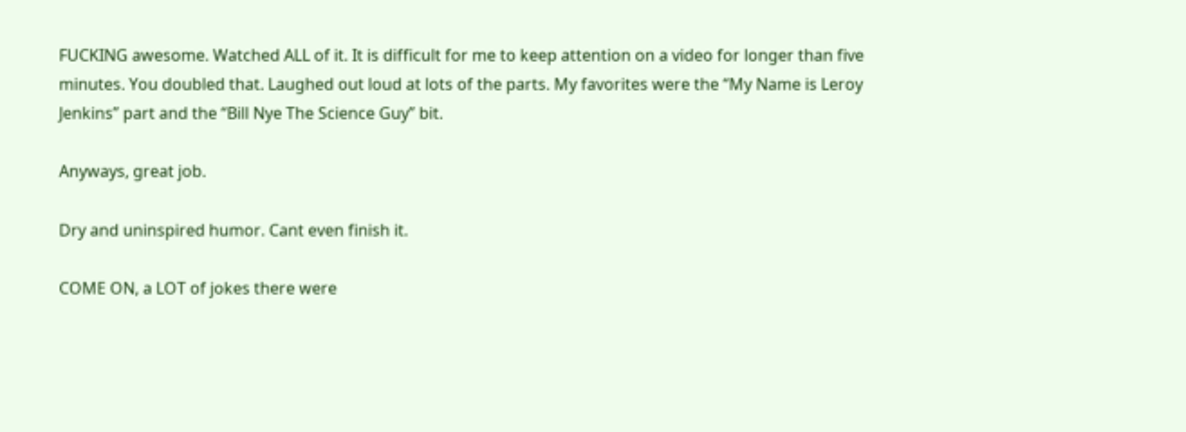FUCKING awesome. Watched ALL of it. It is difficult for me to keep attention on a video for longer than five minutes. You doubled that. Laughed out loud at lots of the parts. My favorites were the “My Name is Leroy Jenkins” part and the “Bill Nye The Science Guy” bit.

Anyways, great job.

Dry and uninspired humor. Cant even finish it.

COME ON, a LOT of jokes there were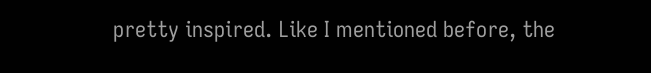pretty inspired. Like I mentioned before, the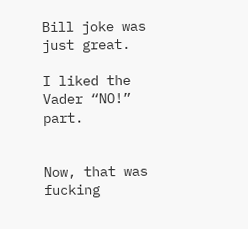Bill joke was just great.

I liked the Vader “NO!” part.


Now, that was fucking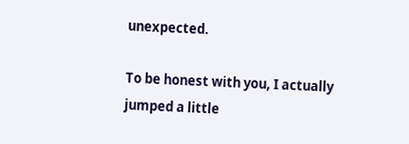unexpected.

To be honest with you, I actually jumped a little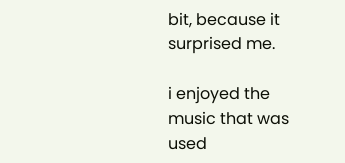bit, because it surprised me.

i enjoyed the music that was used